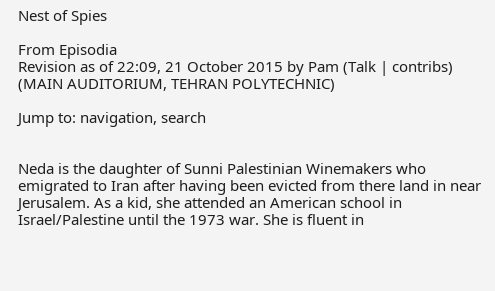Nest of Spies

From Episodia
Revision as of 22:09, 21 October 2015 by Pam (Talk | contribs) (MAIN AUDITORIUM, TEHRAN POLYTECHNIC)

Jump to: navigation, search


Neda is the daughter of Sunni Palestinian Winemakers who emigrated to Iran after having been evicted from there land in near Jerusalem. As a kid, she attended an American school in Israel/Palestine until the 1973 war. She is fluent in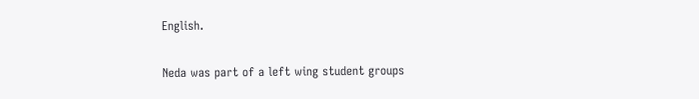English.

Neda was part of a left wing student groups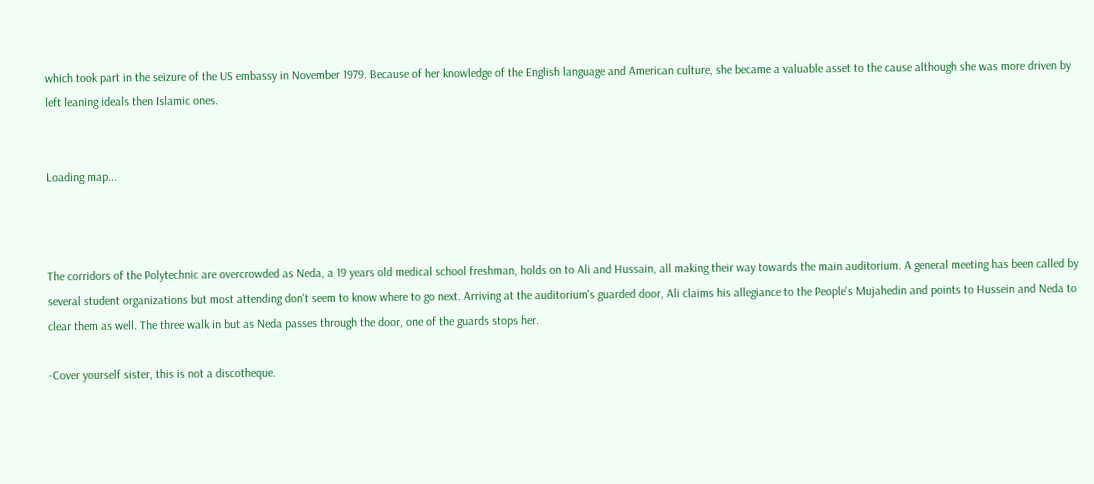which took part in the seizure of the US embassy in November 1979. Because of her knowledge of the English language and American culture, she became a valuable asset to the cause although she was more driven by left leaning ideals then Islamic ones.


Loading map...



The corridors of the Polytechnic are overcrowded as Neda, a 19 years old medical school freshman, holds on to Ali and Hussain, all making their way towards the main auditorium. A general meeting has been called by several student organizations but most attending don't seem to know where to go next. Arriving at the auditorium's guarded door, Ali claims his allegiance to the People's Mujahedin and points to Hussein and Neda to clear them as well. The three walk in but as Neda passes through the door, one of the guards stops her.

-Cover yourself sister, this is not a discotheque.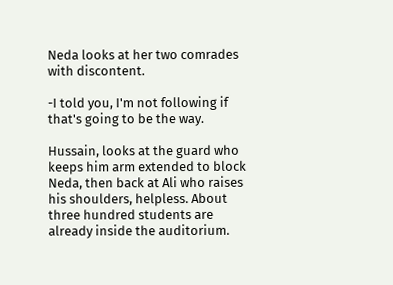Neda looks at her two comrades with discontent.

-I told you, I'm not following if that's going to be the way.

Hussain, looks at the guard who keeps him arm extended to block Neda, then back at Ali who raises his shoulders, helpless. About three hundred students are already inside the auditorium.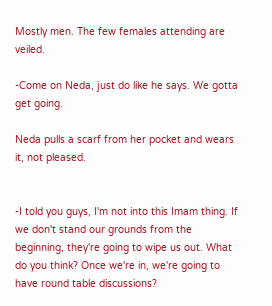Mostly men. The few females attending are veiled.

-Come on Neda, just do like he says. We gotta get going.

Neda pulls a scarf from her pocket and wears it, not pleased.


-I told you guys, I'm not into this Imam thing. If we don't stand our grounds from the beginning, they're going to wipe us out. What do you think? Once we're in, we're going to have round table discussions?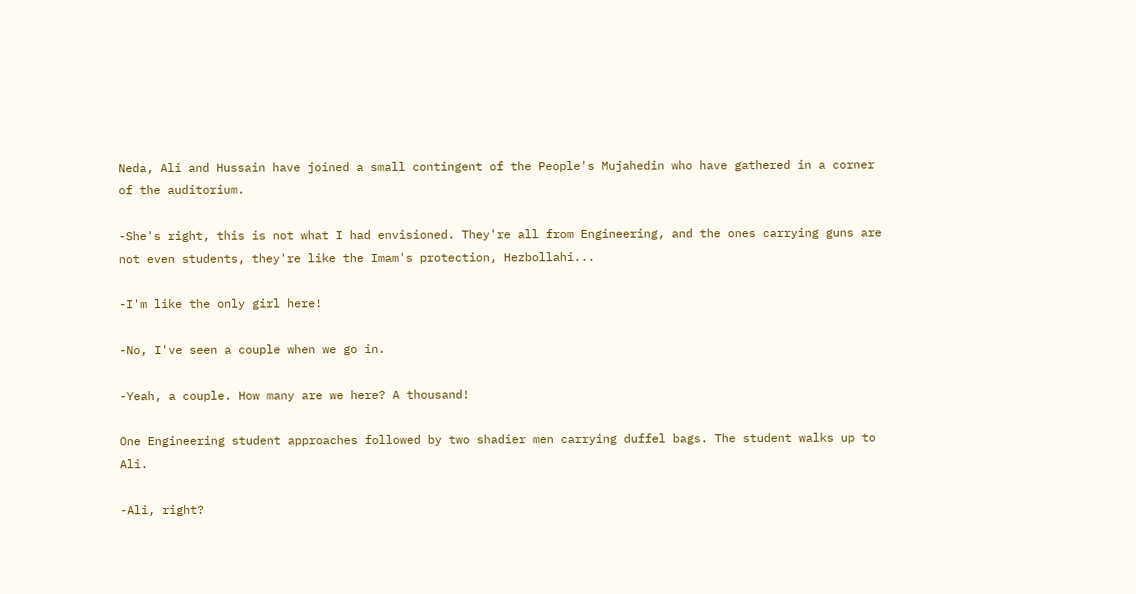Neda, Ali and Hussain have joined a small contingent of the People's Mujahedin who have gathered in a corner of the auditorium.

-She's right, this is not what I had envisioned. They're all from Engineering, and the ones carrying guns are not even students, they're like the Imam's protection, Hezbollahi...

-I'm like the only girl here!

-No, I've seen a couple when we go in.

-Yeah, a couple. How many are we here? A thousand!

One Engineering student approaches followed by two shadier men carrying duffel bags. The student walks up to Ali.

-Ali, right?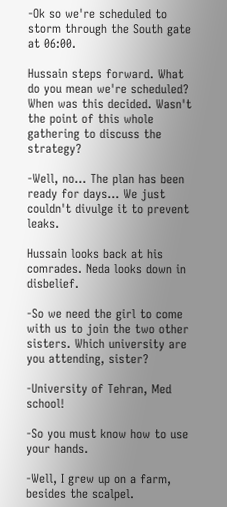-Ok so we're scheduled to storm through the South gate at 06:00.

Hussain steps forward. What do you mean we're scheduled? When was this decided. Wasn't the point of this whole gathering to discuss the strategy?

-Well, no... The plan has been ready for days... We just couldn't divulge it to prevent leaks.

Hussain looks back at his comrades. Neda looks down in disbelief.

-So we need the girl to come with us to join the two other sisters. Which university are you attending, sister?

-University of Tehran, Med school!

-So you must know how to use your hands.

-Well, I grew up on a farm, besides the scalpel.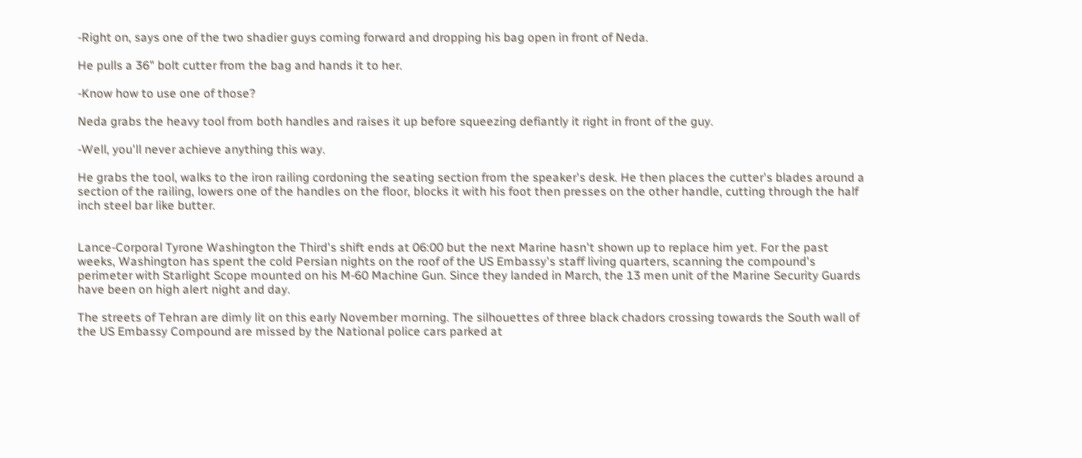-Right on, says one of the two shadier guys coming forward and dropping his bag open in front of Neda.

He pulls a 36" bolt cutter from the bag and hands it to her.

-Know how to use one of those?

Neda grabs the heavy tool from both handles and raises it up before squeezing defiantly it right in front of the guy.

-Well, you'll never achieve anything this way.

He grabs the tool, walks to the iron railing cordoning the seating section from the speaker's desk. He then places the cutter's blades around a section of the railing, lowers one of the handles on the floor, blocks it with his foot then presses on the other handle, cutting through the half inch steel bar like butter.


Lance-Corporal Tyrone Washington the Third's shift ends at 06:00 but the next Marine hasn't shown up to replace him yet. For the past weeks, Washington has spent the cold Persian nights on the roof of the US Embassy's staff living quarters, scanning the compound's perimeter with Starlight Scope mounted on his M-60 Machine Gun. Since they landed in March, the 13 men unit of the Marine Security Guards have been on high alert night and day.

The streets of Tehran are dimly lit on this early November morning. The silhouettes of three black chadors crossing towards the South wall of the US Embassy Compound are missed by the National police cars parked at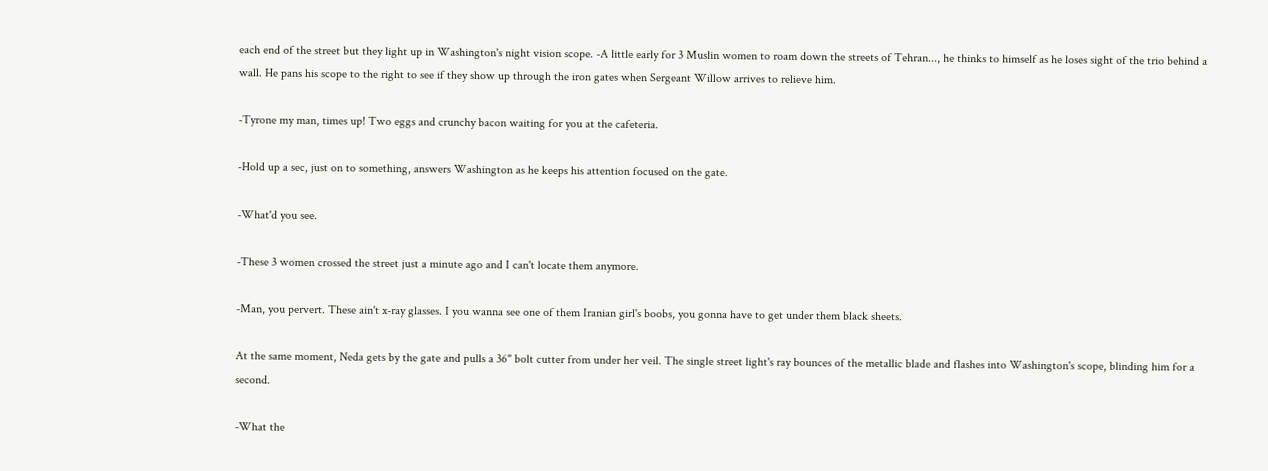each end of the street but they light up in Washington's night vision scope. -A little early for 3 Muslin women to roam down the streets of Tehran..., he thinks to himself as he loses sight of the trio behind a wall. He pans his scope to the right to see if they show up through the iron gates when Sergeant Willow arrives to relieve him.

-Tyrone my man, times up! Two eggs and crunchy bacon waiting for you at the cafeteria.

-Hold up a sec, just on to something, answers Washington as he keeps his attention focused on the gate.

-What'd you see.

-These 3 women crossed the street just a minute ago and I can't locate them anymore.

-Man, you pervert. These ain't x-ray glasses. I you wanna see one of them Iranian girl's boobs, you gonna have to get under them black sheets.

At the same moment, Neda gets by the gate and pulls a 36" bolt cutter from under her veil. The single street light's ray bounces of the metallic blade and flashes into Washington's scope, blinding him for a second.

-What the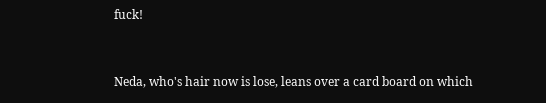fuck!


Neda, who's hair now is lose, leans over a card board on which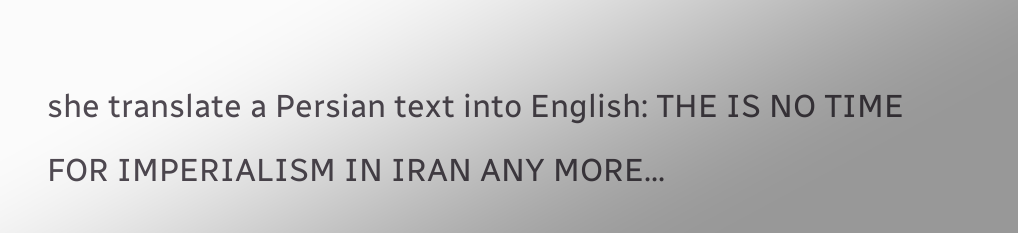she translate a Persian text into English: THE IS NO TIME FOR IMPERIALISM IN IRAN ANY MORE...